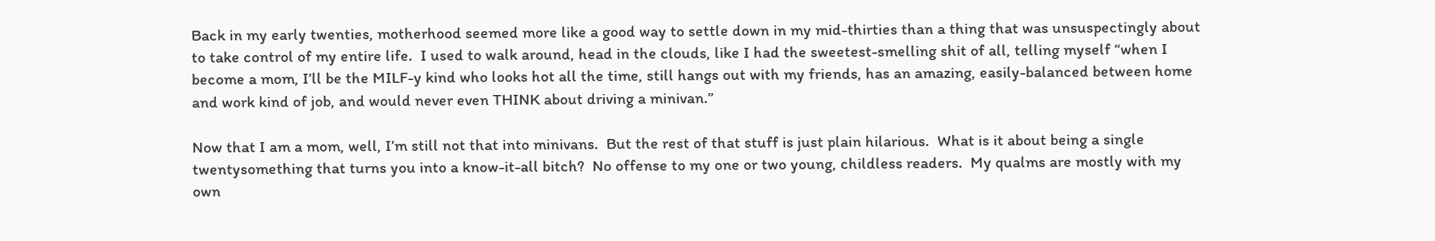Back in my early twenties, motherhood seemed more like a good way to settle down in my mid-thirties than a thing that was unsuspectingly about to take control of my entire life.  I used to walk around, head in the clouds, like I had the sweetest-smelling shit of all, telling myself “when I become a mom, I’ll be the MILF-y kind who looks hot all the time, still hangs out with my friends, has an amazing, easily-balanced between home and work kind of job, and would never even THINK about driving a minivan.”

Now that I am a mom, well, I’m still not that into minivans.  But the rest of that stuff is just plain hilarious.  What is it about being a single twentysomething that turns you into a know-it-all bitch?  No offense to my one or two young, childless readers.  My qualms are mostly with my own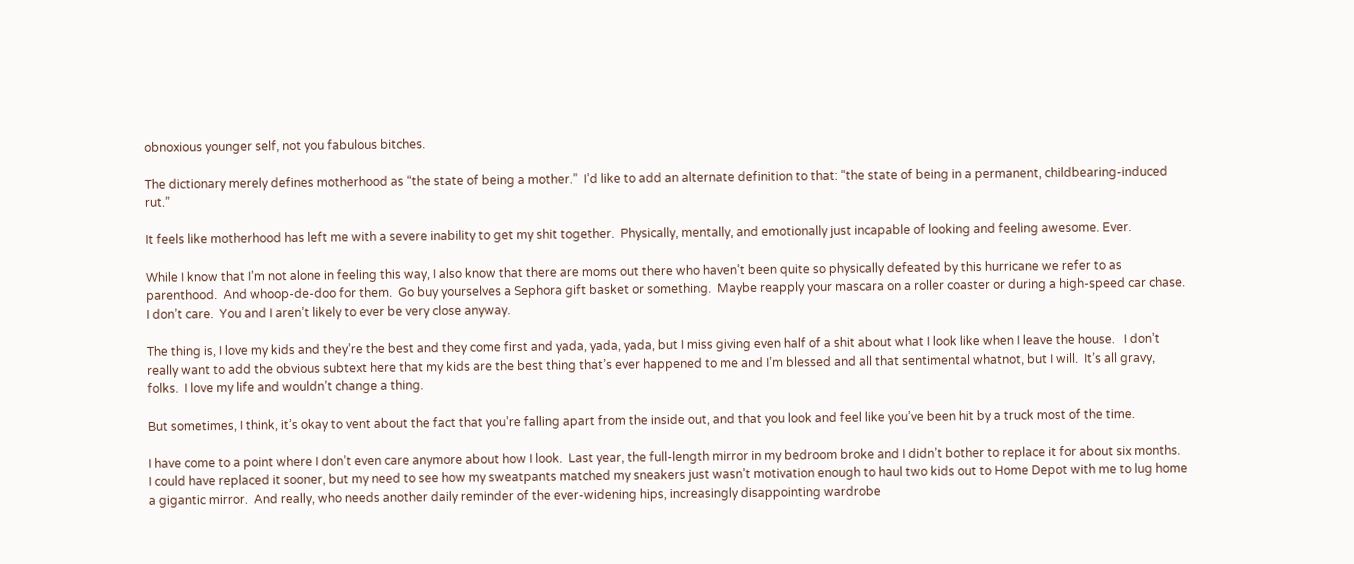obnoxious younger self, not you fabulous bitches.

The dictionary merely defines motherhood as “the state of being a mother.”  I’d like to add an alternate definition to that: “the state of being in a permanent, childbearing-induced rut.”

It feels like motherhood has left me with a severe inability to get my shit together.  Physically, mentally, and emotionally just incapable of looking and feeling awesome. Ever.

While I know that I’m not alone in feeling this way, I also know that there are moms out there who haven’t been quite so physically defeated by this hurricane we refer to as parenthood.  And whoop-de-doo for them.  Go buy yourselves a Sephora gift basket or something.  Maybe reapply your mascara on a roller coaster or during a high-speed car chase.  I don’t care.  You and I aren’t likely to ever be very close anyway.

The thing is, I love my kids and they’re the best and they come first and yada, yada, yada, but I miss giving even half of a shit about what I look like when I leave the house.   I don’t really want to add the obvious subtext here that my kids are the best thing that’s ever happened to me and I’m blessed and all that sentimental whatnot, but I will.  It’s all gravy, folks.  I love my life and wouldn’t change a thing.

But sometimes, I think, it’s okay to vent about the fact that you’re falling apart from the inside out, and that you look and feel like you’ve been hit by a truck most of the time.

I have come to a point where I don’t even care anymore about how I look.  Last year, the full-length mirror in my bedroom broke and I didn’t bother to replace it for about six months.  I could have replaced it sooner, but my need to see how my sweatpants matched my sneakers just wasn’t motivation enough to haul two kids out to Home Depot with me to lug home a gigantic mirror.  And really, who needs another daily reminder of the ever-widening hips, increasingly disappointing wardrobe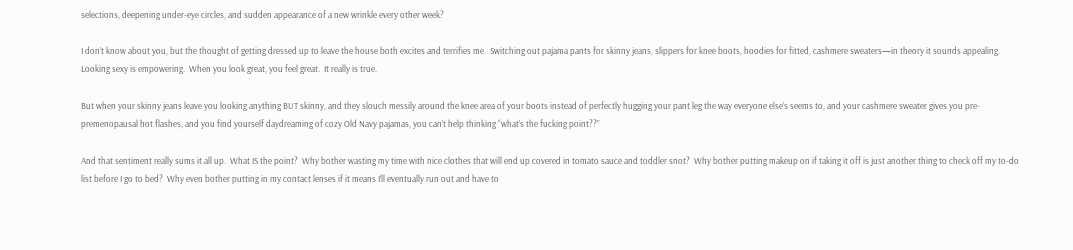selections, deepening under-eye circles, and sudden appearance of a new wrinkle every other week?

I don’t know about you, but the thought of getting dressed up to leave the house both excites and terrifies me.  Switching out pajama pants for skinny jeans, slippers for knee boots, hoodies for fitted, cashmere sweaters—in theory it sounds appealing.  Looking sexy is empowering.  When you look great, you feel great.  It really is true.

But when your skinny jeans leave you looking anything BUT skinny, and they slouch messily around the knee area of your boots instead of perfectly hugging your pant leg the way everyone else’s seems to, and your cashmere sweater gives you pre-premenopausal hot flashes, and you find yourself daydreaming of cozy Old Navy pajamas, you can’t help thinking “what’s the fucking point??”

And that sentiment really sums it all up.  What IS the point?  Why bother wasting my time with nice clothes that will end up covered in tomato sauce and toddler snot?  Why bother putting makeup on if taking it off is just another thing to check off my to-do list before I go to bed?  Why even bother putting in my contact lenses if it means I’ll eventually run out and have to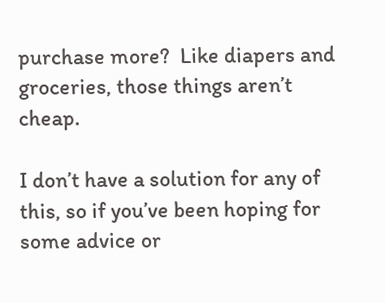purchase more?  Like diapers and groceries, those things aren’t cheap.

I don’t have a solution for any of this, so if you’ve been hoping for some advice or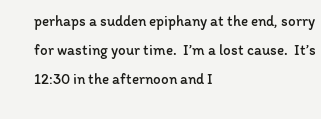perhaps a sudden epiphany at the end, sorry for wasting your time.  I’m a lost cause.  It’s 12:30 in the afternoon and I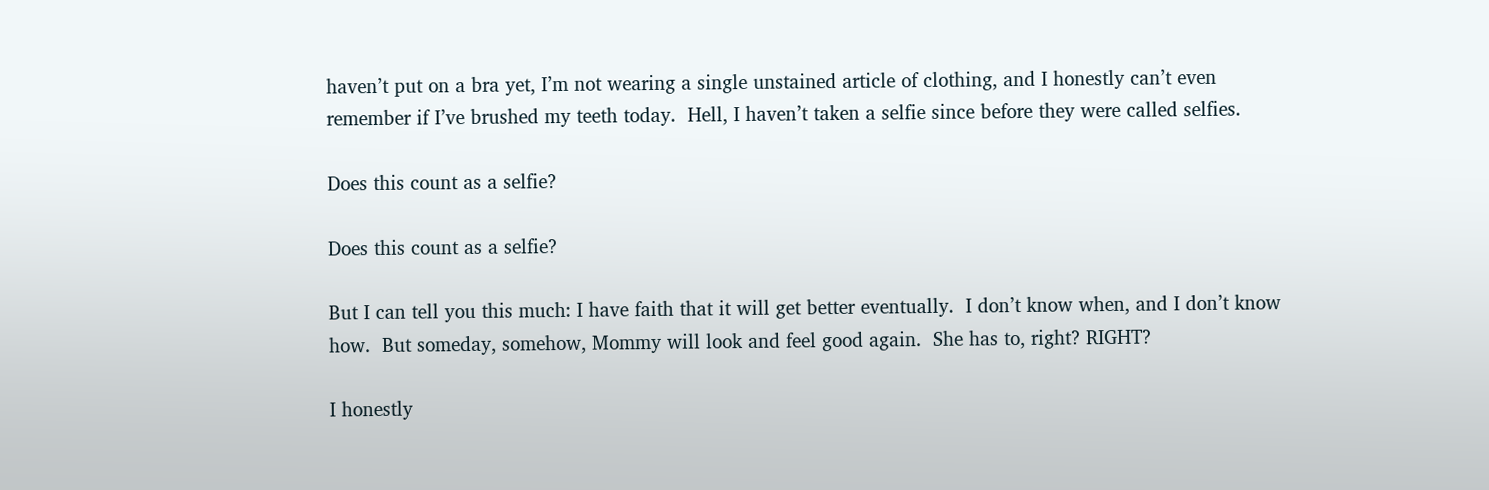haven’t put on a bra yet, I’m not wearing a single unstained article of clothing, and I honestly can’t even remember if I’ve brushed my teeth today.  Hell, I haven’t taken a selfie since before they were called selfies.

Does this count as a selfie?

Does this count as a selfie?

But I can tell you this much: I have faith that it will get better eventually.  I don’t know when, and I don’t know how.  But someday, somehow, Mommy will look and feel good again.  She has to, right? RIGHT?

I honestly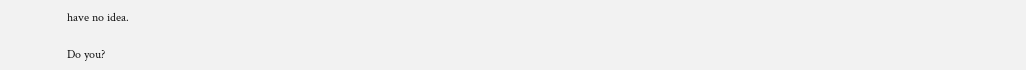have no idea.

Do you?